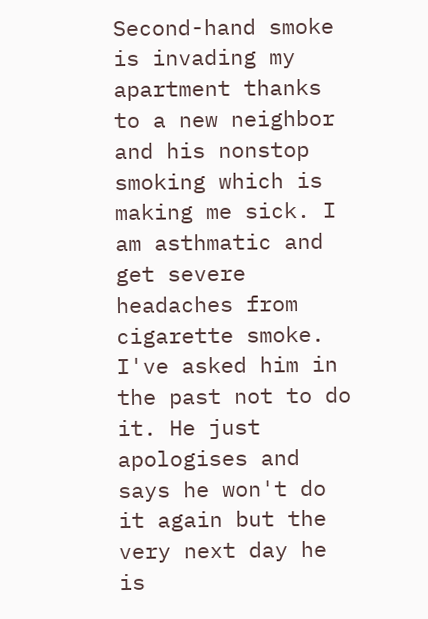Second-hand smoke is invading my apartment thanks to a new neighbor and his nonstop smoking which is making me sick. I am asthmatic and get severe headaches from cigarette smoke. I've asked him in the past not to do it. He just apologises and says he won't do it again but the very next day he is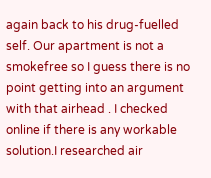again back to his drug-fuelled self. Our apartment is not a smokefree so I guess there is no point getting into an argument with that airhead . I checked online if there is any workable solution.I researched air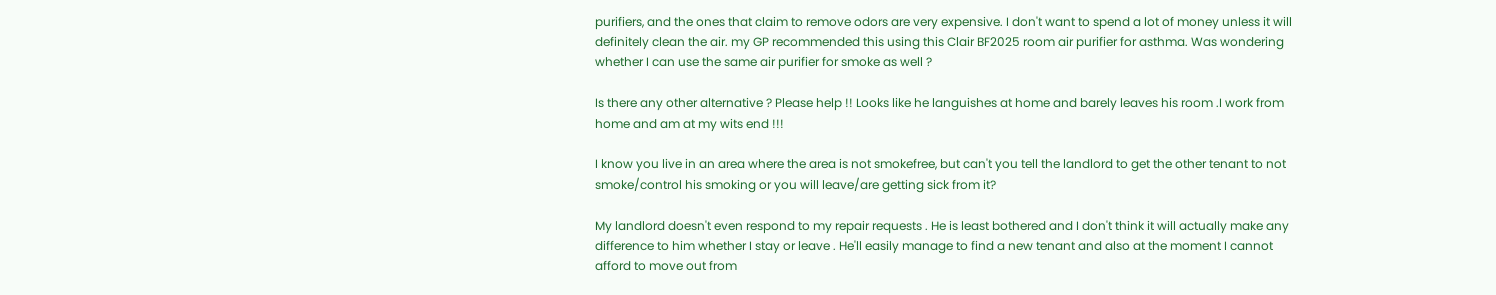purifiers, and the ones that claim to remove odors are very expensive. I don't want to spend a lot of money unless it will definitely clean the air. my GP recommended this using this Clair BF2025 room air purifier for asthma. Was wondering whether I can use the same air purifier for smoke as well ?

Is there any other alternative ? Please help !! Looks like he languishes at home and barely leaves his room .I work from home and am at my wits end !!!

I know you live in an area where the area is not smokefree, but can't you tell the landlord to get the other tenant to not smoke/control his smoking or you will leave/are getting sick from it?

My landlord doesn't even respond to my repair requests . He is least bothered and I don't think it will actually make any difference to him whether I stay or leave . He'll easily manage to find a new tenant and also at the moment I cannot afford to move out from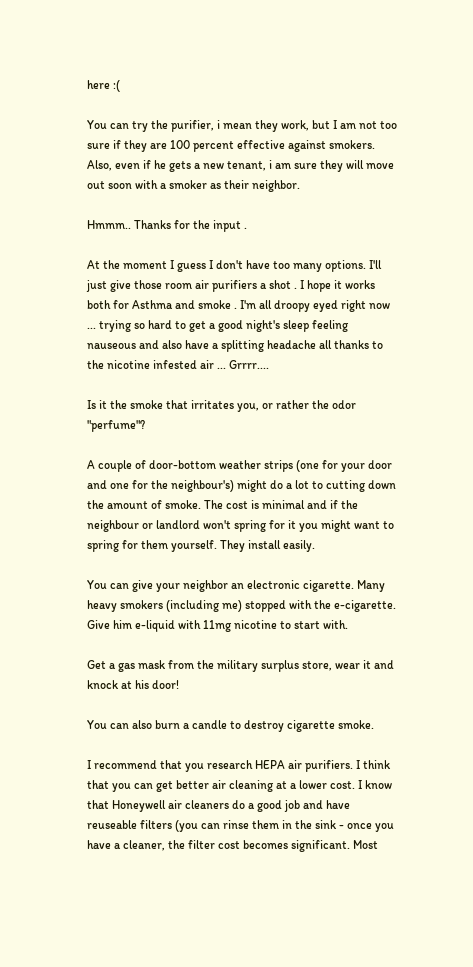here :(

You can try the purifier, i mean they work, but I am not too sure if they are 100 percent effective against smokers. Also, even if he gets a new tenant, i am sure they will move out soon with a smoker as their neighbor.

Hmmm.. Thanks for the input .

At the moment I guess I don't have too many options. I'll just give those room air purifiers a shot . I hope it works both for Asthma and smoke . I'm all droopy eyed right now ... trying so hard to get a good night's sleep feeling nauseous and also have a splitting headache all thanks to the nicotine infested air ... Grrrr....

Is it the smoke that irritates you, or rather the odor "perfume"?

A couple of door-bottom weather strips (one for your door and one for the neighbour's) might do a lot to cutting down the amount of smoke. The cost is minimal and if the neighbour or landlord won't spring for it you might want to spring for them yourself. They install easily.

You can give your neighbor an electronic cigarette. Many heavy smokers (including me) stopped with the e-cigarette. Give him e-liquid with 11mg nicotine to start with.

Get a gas mask from the military surplus store, wear it and knock at his door!

You can also burn a candle to destroy cigarette smoke.

I recommend that you research HEPA air purifiers. I think that you can get better air cleaning at a lower cost. I know that Honeywell air cleaners do a good job and have reuseable filters (you can rinse them in the sink - once you have a cleaner, the filter cost becomes significant. Most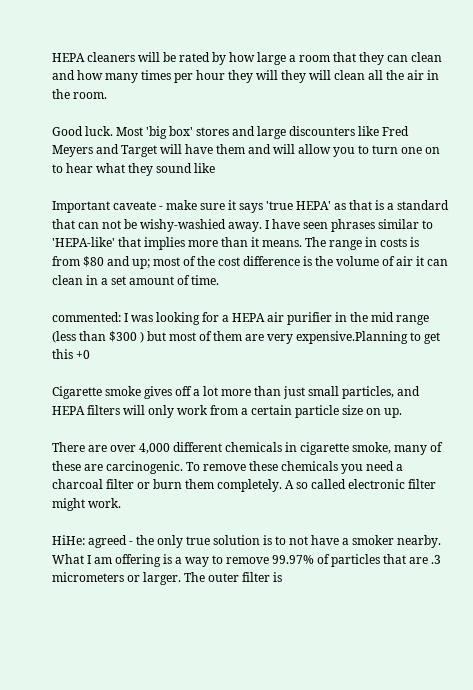HEPA cleaners will be rated by how large a room that they can clean and how many times per hour they will they will clean all the air in the room.

Good luck. Most 'big box' stores and large discounters like Fred Meyers and Target will have them and will allow you to turn one on to hear what they sound like

Important caveate - make sure it says 'true HEPA' as that is a standard that can not be wishy-washied away. I have seen phrases similar to 'HEPA-like' that implies more than it means. The range in costs is from $80 and up; most of the cost difference is the volume of air it can clean in a set amount of time.

commented: I was looking for a HEPA air purifier in the mid range (less than $300 ) but most of them are very expensive.Planning to get this +0

Cigarette smoke gives off a lot more than just small particles, and HEPA filters will only work from a certain particle size on up.

There are over 4,000 different chemicals in cigarette smoke, many of these are carcinogenic. To remove these chemicals you need a charcoal filter or burn them completely. A so called electronic filter might work.

HiHe: agreed - the only true solution is to not have a smoker nearby. What I am offering is a way to remove 99.97% of particles that are .3 micrometers or larger. The outer filter is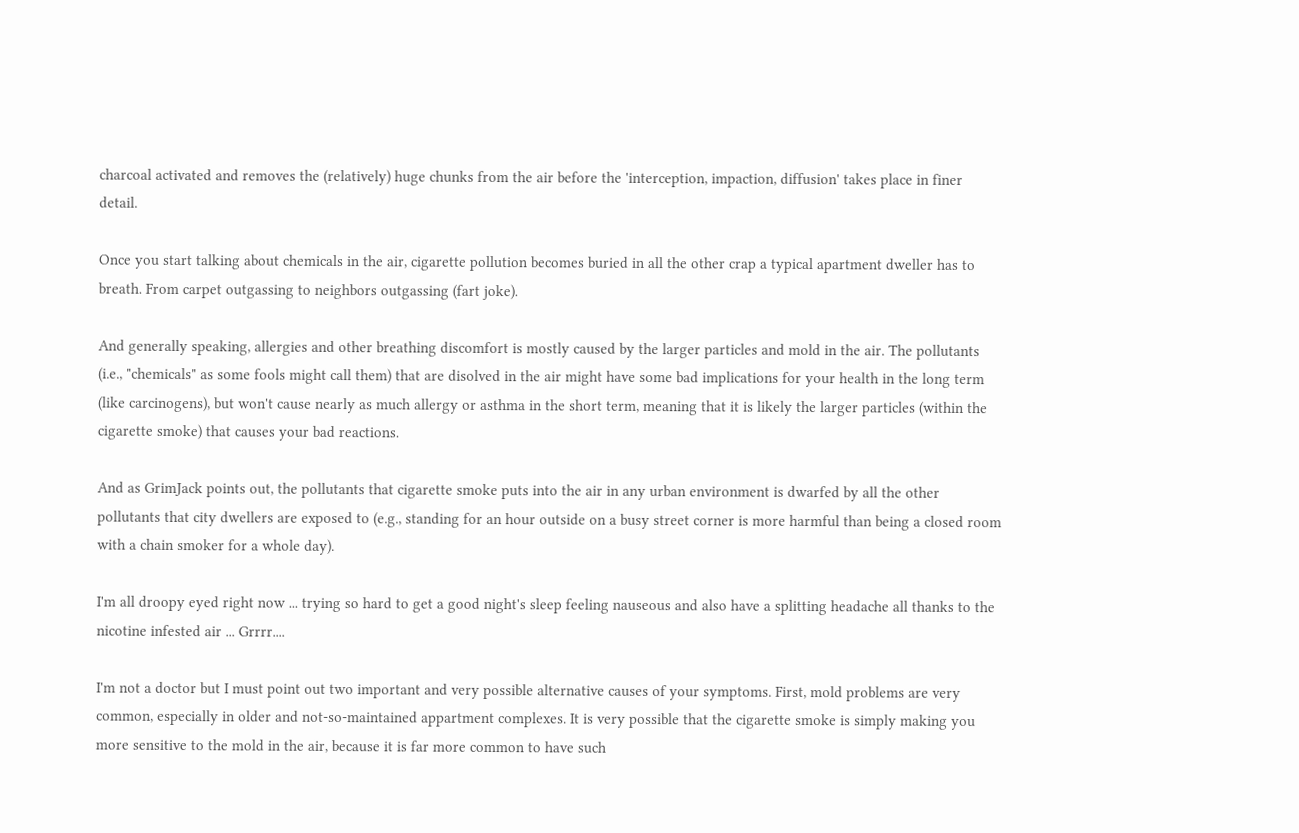charcoal activated and removes the (relatively) huge chunks from the air before the 'interception, impaction, diffusion' takes place in finer detail.

Once you start talking about chemicals in the air, cigarette pollution becomes buried in all the other crap a typical apartment dweller has to breath. From carpet outgassing to neighbors outgassing (fart joke).

And generally speaking, allergies and other breathing discomfort is mostly caused by the larger particles and mold in the air. The pollutants (i.e., "chemicals" as some fools might call them) that are disolved in the air might have some bad implications for your health in the long term (like carcinogens), but won't cause nearly as much allergy or asthma in the short term, meaning that it is likely the larger particles (within the cigarette smoke) that causes your bad reactions.

And as GrimJack points out, the pollutants that cigarette smoke puts into the air in any urban environment is dwarfed by all the other pollutants that city dwellers are exposed to (e.g., standing for an hour outside on a busy street corner is more harmful than being a closed room with a chain smoker for a whole day).

I'm all droopy eyed right now ... trying so hard to get a good night's sleep feeling nauseous and also have a splitting headache all thanks to the nicotine infested air ... Grrrr....

I'm not a doctor but I must point out two important and very possible alternative causes of your symptoms. First, mold problems are very common, especially in older and not-so-maintained appartment complexes. It is very possible that the cigarette smoke is simply making you more sensitive to the mold in the air, because it is far more common to have such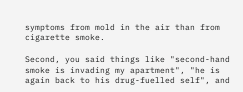symptoms from mold in the air than from cigarette smoke.

Second, you said things like "second-hand smoke is invading my apartment", "he is again back to his drug-fuelled self", and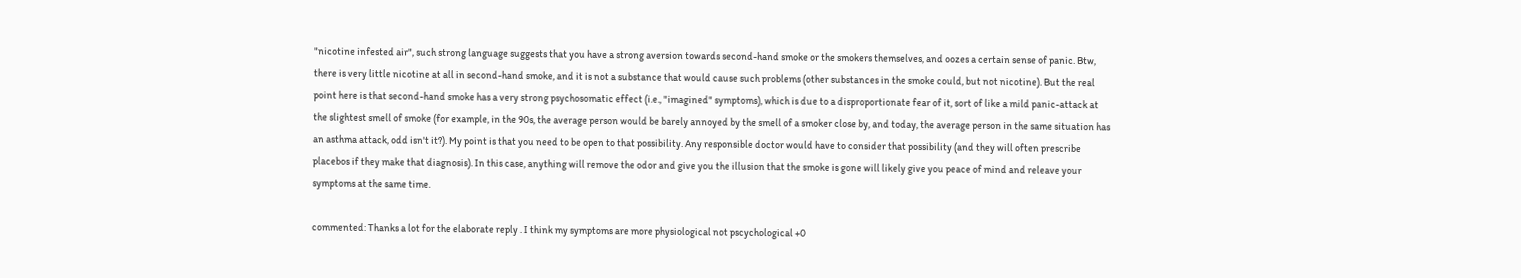"nicotine infested air", such strong language suggests that you have a strong aversion towards second-hand smoke or the smokers themselves, and oozes a certain sense of panic. Btw, there is very little nicotine at all in second-hand smoke, and it is not a substance that would cause such problems (other substances in the smoke could, but not nicotine). But the real point here is that second-hand smoke has a very strong psychosomatic effect (i.e., "imagined" symptoms), which is due to a disproportionate fear of it, sort of like a mild panic-attack at the slightest smell of smoke (for example, in the 90s, the average person would be barely annoyed by the smell of a smoker close by, and today, the average person in the same situation has an asthma attack, odd isn't it?). My point is that you need to be open to that possibility. Any responsible doctor would have to consider that possibility (and they will often prescribe placebos if they make that diagnosis). In this case, anything will remove the odor and give you the illusion that the smoke is gone will likely give you peace of mind and releave your symptoms at the same time.

commented: Thanks a lot for the elaborate reply . I think my symptoms are more physiological not pscychological +0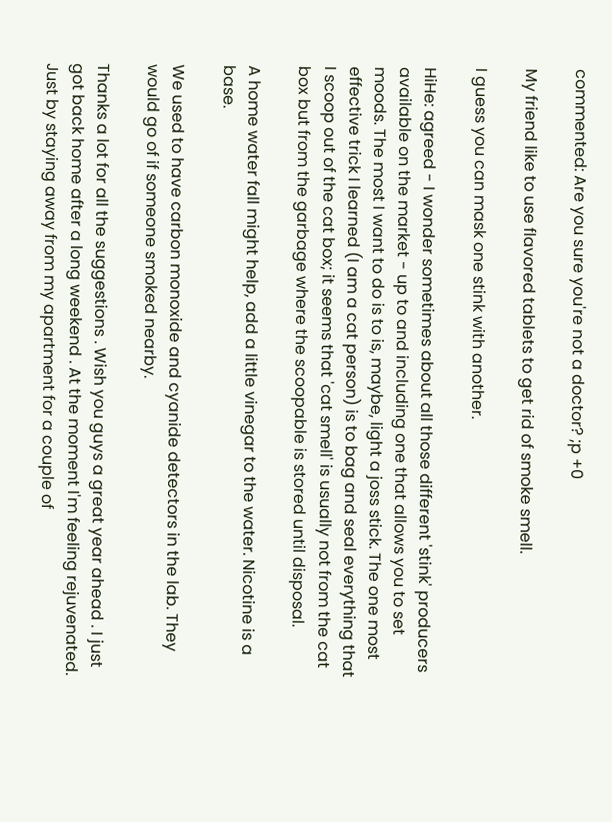commented: Are you sure you're not a doctor? ;p +0

My friend like to use flavored tablets to get rid of smoke smell.

I guess you can mask one stink with another.

HiHe: agreed - I wonder sometimes about all those different 'stink' producers available on the market - up to and including one that allows you to set moods. The most I want to do is to is, maybe, light a joss stick. The one most effective trick I learned (I am a cat person) is to bag and seal everything that I scoop out of the cat box; it seems that 'cat smell' is usually not from the cat box but from the garbage where the scoopable is stored until disposal.

A home water fall might help, add a little vinegar to the water. Nicotine is a base.

We used to have carbon monoxide and cyanide detectors in the lab. They would go of if someone smoked nearby.

Thanks a lot for all the suggestions . Wish you guys a great year ahead . I just got back home after a long weekend . At the moment I'm feeling rejuvenated. Just by staying away from my apartment for a couple of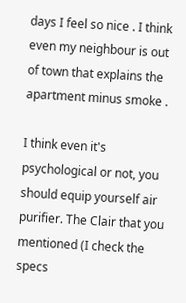days I feel so nice . I think even my neighbour is out of town that explains the apartment minus smoke .

I think even it's psychological or not, you should equip yourself air purifier. The Clair that you mentioned (I check the specs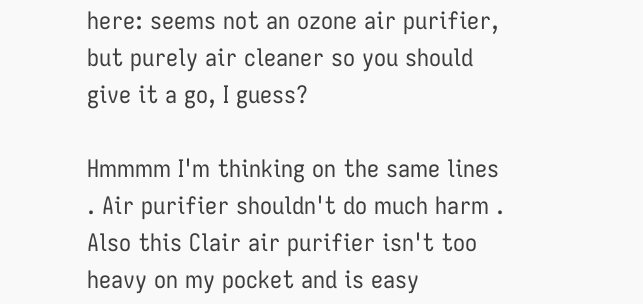here: seems not an ozone air purifier, but purely air cleaner so you should give it a go, I guess?

Hmmmm I'm thinking on the same lines . Air purifier shouldn't do much harm . Also this Clair air purifier isn't too heavy on my pocket and is easy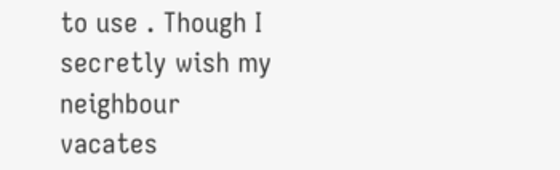to use . Though I secretly wish my neighbour vacates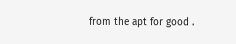from the apt for good .